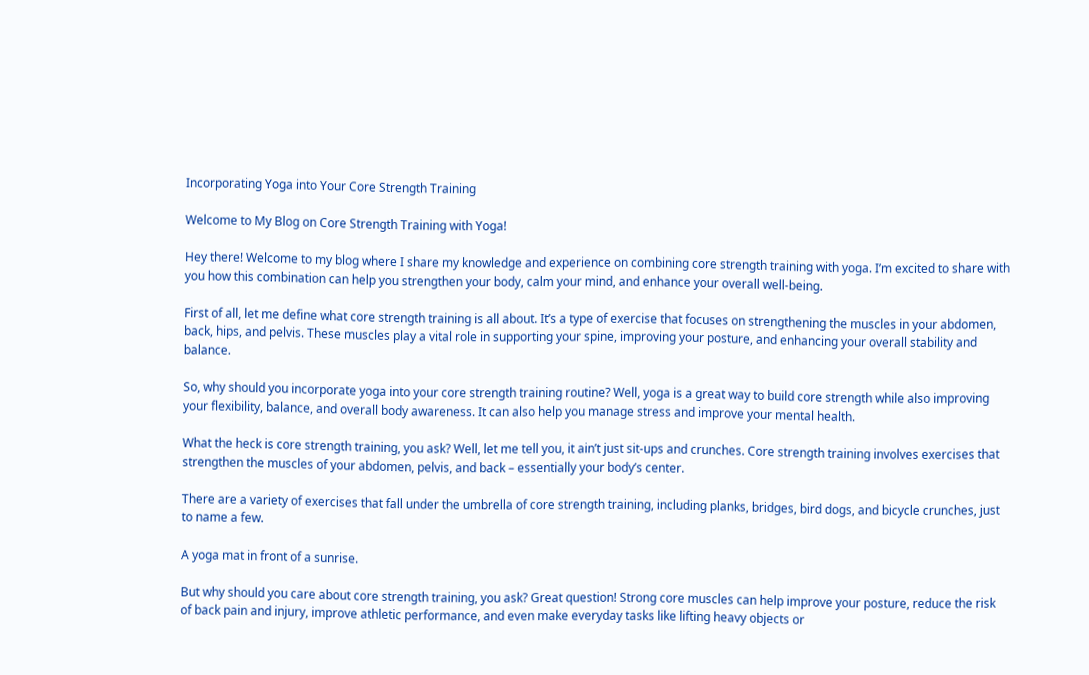Incorporating Yoga into Your Core Strength Training

Welcome to My Blog on Core Strength Training with Yoga!

Hey there! Welcome to my blog where I share my knowledge and experience on combining core strength training with yoga. I’m excited to share with you how this combination can help you strengthen your body, calm your mind, and enhance your overall well-being.

First of all, let me define what core strength training is all about. It’s a type of exercise that focuses on strengthening the muscles in your abdomen, back, hips, and pelvis. These muscles play a vital role in supporting your spine, improving your posture, and enhancing your overall stability and balance.

So, why should you incorporate yoga into your core strength training routine? Well, yoga is a great way to build core strength while also improving your flexibility, balance, and overall body awareness. It can also help you manage stress and improve your mental health.

What the heck is core strength training, you ask? Well, let me tell you, it ain’t just sit-ups and crunches. Core strength training involves exercises that strengthen the muscles of your abdomen, pelvis, and back – essentially your body’s center.

There are a variety of exercises that fall under the umbrella of core strength training, including planks, bridges, bird dogs, and bicycle crunches, just to name a few.

A yoga mat in front of a sunrise.

But why should you care about core strength training, you ask? Great question! Strong core muscles can help improve your posture, reduce the risk of back pain and injury, improve athletic performance, and even make everyday tasks like lifting heavy objects or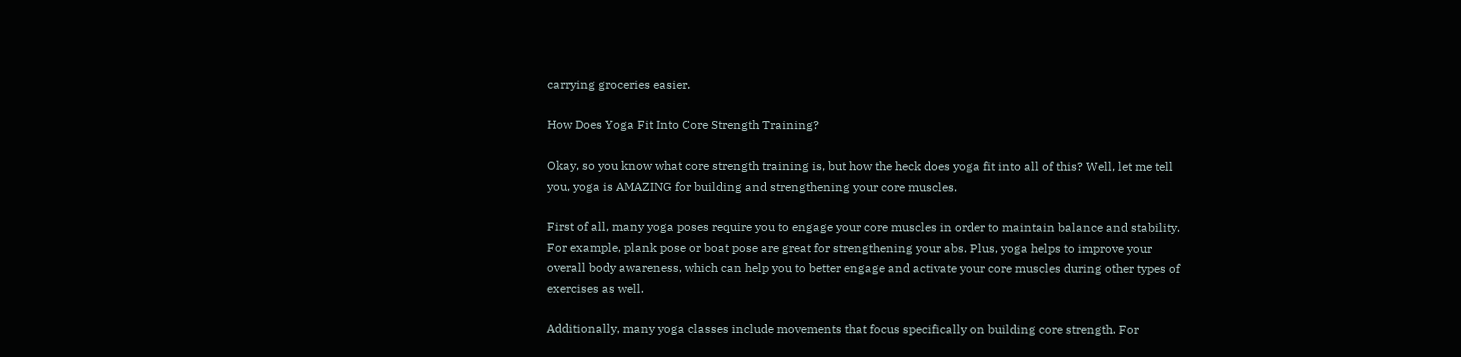carrying groceries easier.

How Does Yoga Fit Into Core Strength Training?

Okay, so you know what core strength training is, but how the heck does yoga fit into all of this? Well, let me tell you, yoga is AMAZING for building and strengthening your core muscles.

First of all, many yoga poses require you to engage your core muscles in order to maintain balance and stability. For example, plank pose or boat pose are great for strengthening your abs. Plus, yoga helps to improve your overall body awareness, which can help you to better engage and activate your core muscles during other types of exercises as well.

Additionally, many yoga classes include movements that focus specifically on building core strength. For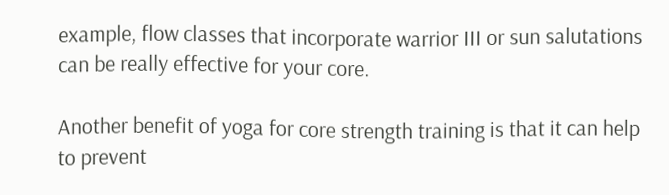example, flow classes that incorporate warrior III or sun salutations can be really effective for your core.

Another benefit of yoga for core strength training is that it can help to prevent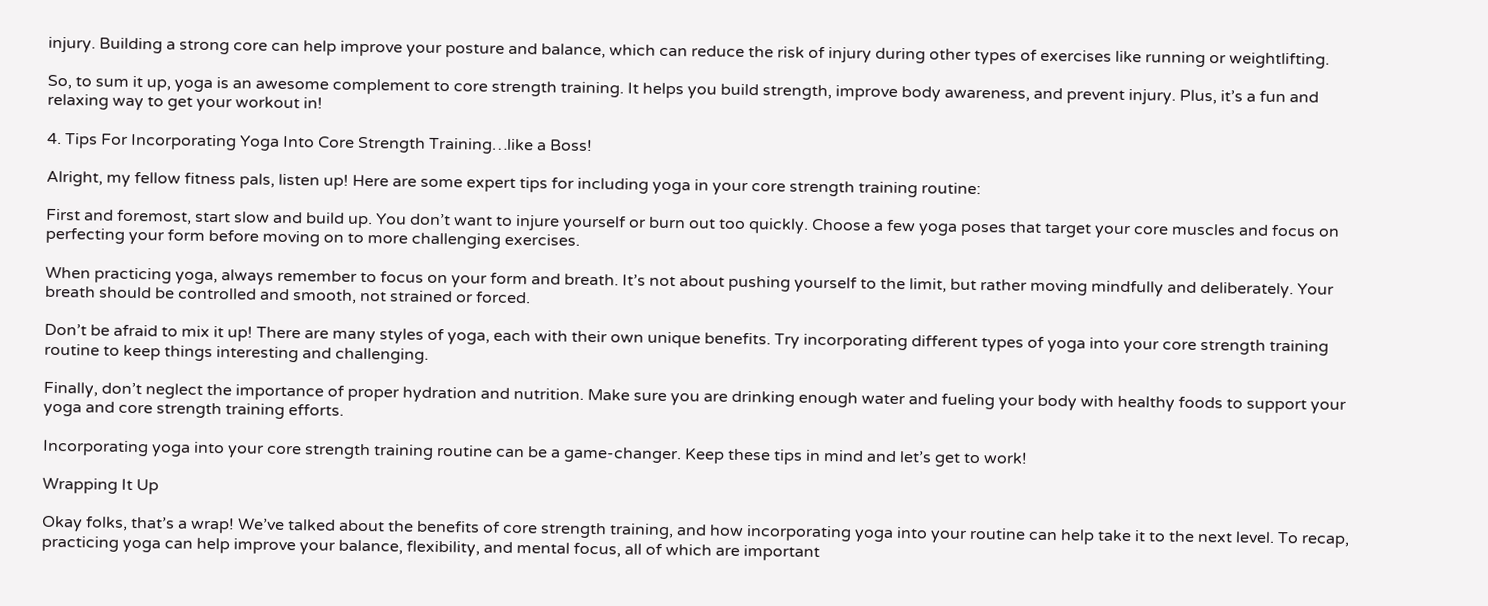injury. Building a strong core can help improve your posture and balance, which can reduce the risk of injury during other types of exercises like running or weightlifting.

So, to sum it up, yoga is an awesome complement to core strength training. It helps you build strength, improve body awareness, and prevent injury. Plus, it’s a fun and relaxing way to get your workout in!

4. Tips For Incorporating Yoga Into Core Strength Training…like a Boss!

Alright, my fellow fitness pals, listen up! Here are some expert tips for including yoga in your core strength training routine:

First and foremost, start slow and build up. You don’t want to injure yourself or burn out too quickly. Choose a few yoga poses that target your core muscles and focus on perfecting your form before moving on to more challenging exercises.

When practicing yoga, always remember to focus on your form and breath. It’s not about pushing yourself to the limit, but rather moving mindfully and deliberately. Your breath should be controlled and smooth, not strained or forced.

Don’t be afraid to mix it up! There are many styles of yoga, each with their own unique benefits. Try incorporating different types of yoga into your core strength training routine to keep things interesting and challenging.

Finally, don’t neglect the importance of proper hydration and nutrition. Make sure you are drinking enough water and fueling your body with healthy foods to support your yoga and core strength training efforts.

Incorporating yoga into your core strength training routine can be a game-changer. Keep these tips in mind and let’s get to work!

Wrapping It Up

Okay folks, that’s a wrap! We’ve talked about the benefits of core strength training, and how incorporating yoga into your routine can help take it to the next level. To recap, practicing yoga can help improve your balance, flexibility, and mental focus, all of which are important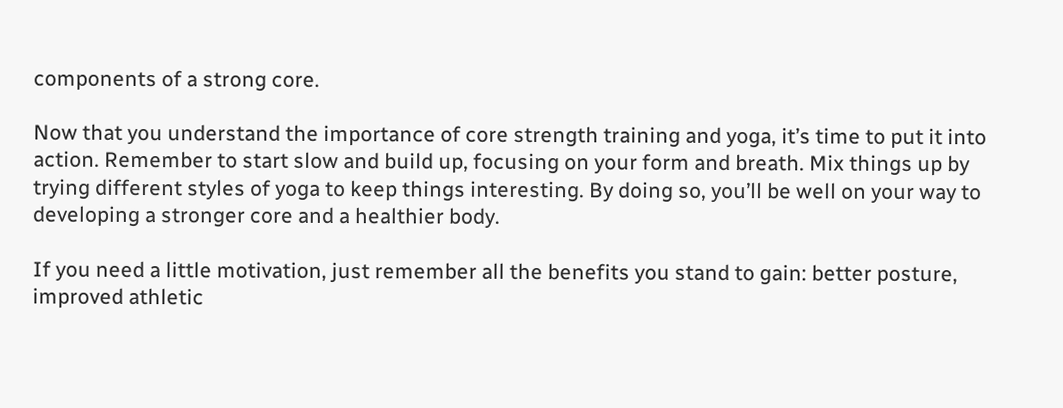components of a strong core.

Now that you understand the importance of core strength training and yoga, it’s time to put it into action. Remember to start slow and build up, focusing on your form and breath. Mix things up by trying different styles of yoga to keep things interesting. By doing so, you’ll be well on your way to developing a stronger core and a healthier body.

If you need a little motivation, just remember all the benefits you stand to gain: better posture, improved athletic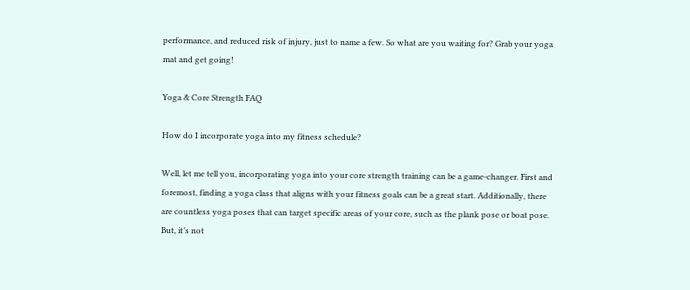performance, and reduced risk of injury, just to name a few. So what are you waiting for? Grab your yoga mat and get going!

Yoga & Core Strength FAQ

How do I incorporate yoga into my fitness schedule?

Well, let me tell you, incorporating yoga into your core strength training can be a game-changer. First and foremost, finding a yoga class that aligns with your fitness goals can be a great start. Additionally, there are countless yoga poses that can target specific areas of your core, such as the plank pose or boat pose. But, it’s not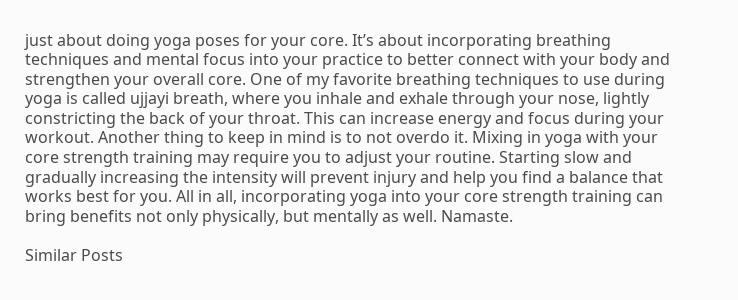just about doing yoga poses for your core. It’s about incorporating breathing techniques and mental focus into your practice to better connect with your body and strengthen your overall core. One of my favorite breathing techniques to use during yoga is called ujjayi breath, where you inhale and exhale through your nose, lightly constricting the back of your throat. This can increase energy and focus during your workout. Another thing to keep in mind is to not overdo it. Mixing in yoga with your core strength training may require you to adjust your routine. Starting slow and gradually increasing the intensity will prevent injury and help you find a balance that works best for you. All in all, incorporating yoga into your core strength training can bring benefits not only physically, but mentally as well. Namaste.

Similar Posts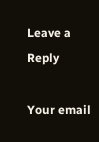Leave a Reply

Your email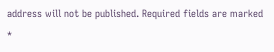address will not be published. Required fields are marked *